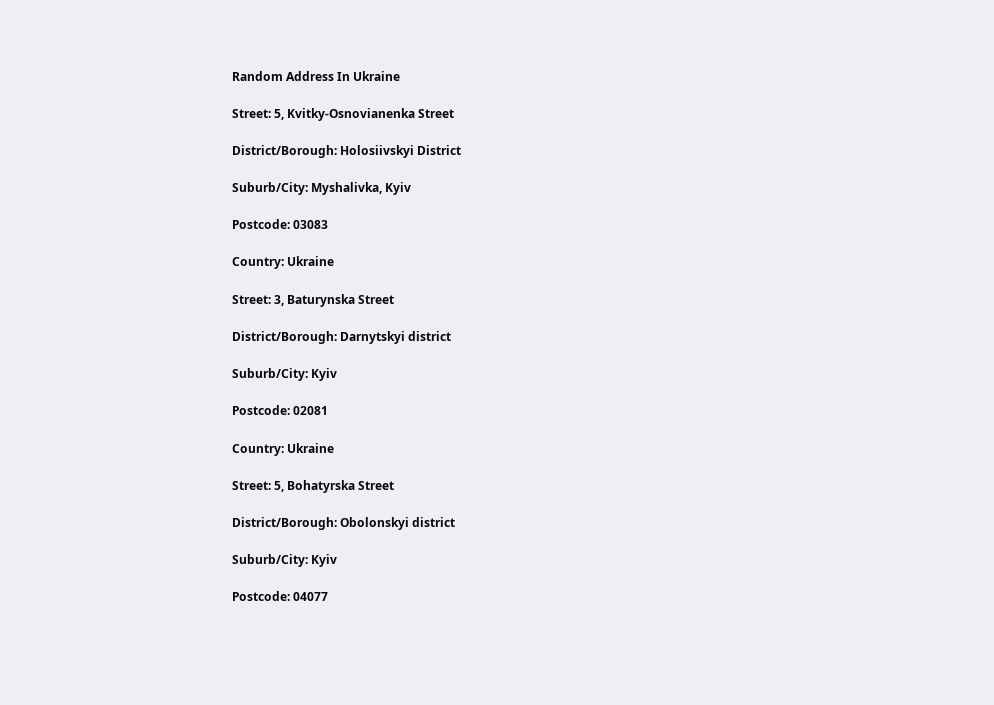Random Address In Ukraine

Street: 5, Kvitky-Osnovianenka Street

District/Borough: Holosiivskyi District

Suburb/City: Myshalivka, Kyiv

Postcode: 03083

Country: Ukraine

Street: 3, Baturynska Street

District/Borough: Darnytskyi district

Suburb/City: Kyiv

Postcode: 02081

Country: Ukraine

Street: 5, Bohatyrska Street

District/Borough: Obolonskyi district

Suburb/City: Kyiv

Postcode: 04077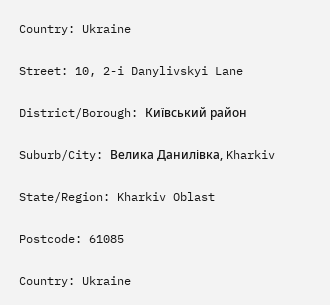Country: Ukraine

Street: 10, 2-i Danylivskyi Lane

District/Borough: Київський район

Suburb/City: Велика Данилівка, Kharkiv

State/Region: Kharkiv Oblast

Postcode: 61085

Country: Ukraine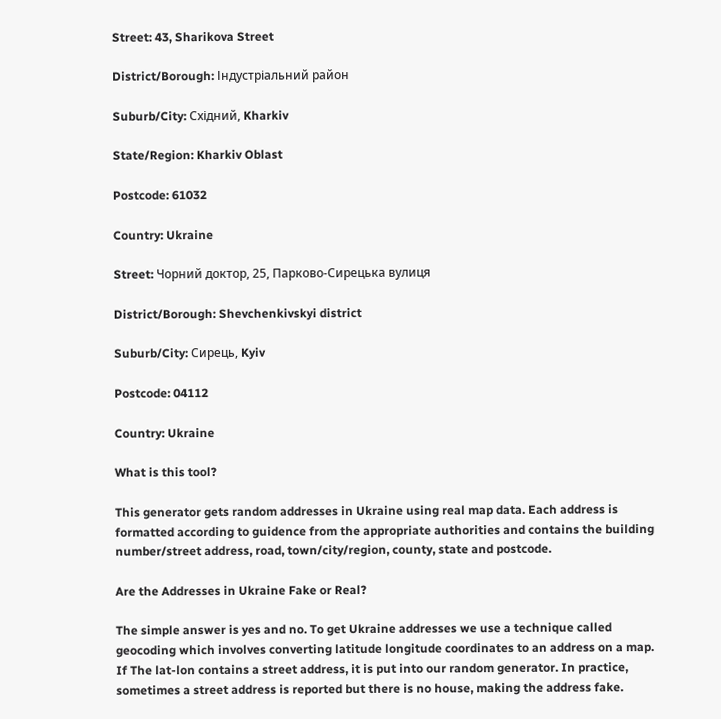Street: 43, Sharikova Street

District/Borough: Індустріальний район

Suburb/City: Східний, Kharkiv

State/Region: Kharkiv Oblast

Postcode: 61032

Country: Ukraine

Street: Чорний доктор, 25, Парково-Сирецька вулиця

District/Borough: Shevchenkivskyi district

Suburb/City: Сирець, Kyiv

Postcode: 04112

Country: Ukraine

What is this tool?

This generator gets random addresses in Ukraine using real map data. Each address is formatted according to guidence from the appropriate authorities and contains the building number/street address, road, town/city/region, county, state and postcode.

Are the Addresses in Ukraine Fake or Real?

The simple answer is yes and no. To get Ukraine addresses we use a technique called geocoding which involves converting latitude longitude coordinates to an address on a map. If The lat-lon contains a street address, it is put into our random generator. In practice, sometimes a street address is reported but there is no house, making the address fake.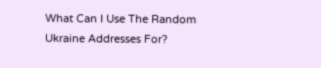What Can I Use The Random Ukraine Addresses For?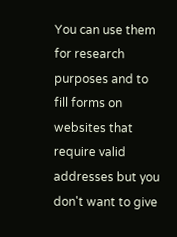You can use them for research purposes and to fill forms on websites that require valid addresses but you don't want to give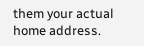them your actual home address.